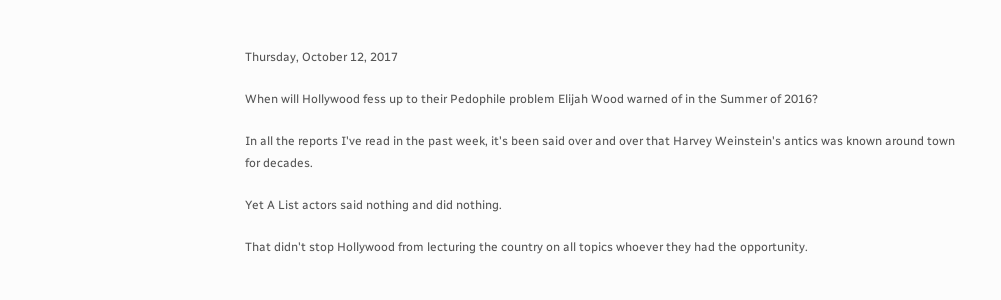Thursday, October 12, 2017

When will Hollywood fess up to their Pedophile problem Elijah Wood warned of in the Summer of 2016?

In all the reports I've read in the past week, it's been said over and over that Harvey Weinstein's antics was known around town for decades.

Yet A List actors said nothing and did nothing.

That didn't stop Hollywood from lecturing the country on all topics whoever they had the opportunity.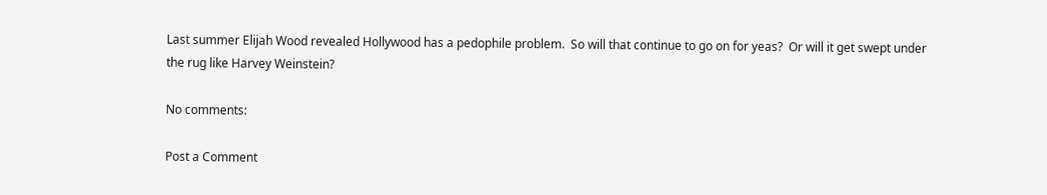Last summer Elijah Wood revealed Hollywood has a pedophile problem.  So will that continue to go on for yeas?  Or will it get swept under the rug like Harvey Weinstein?

No comments:

Post a Comment